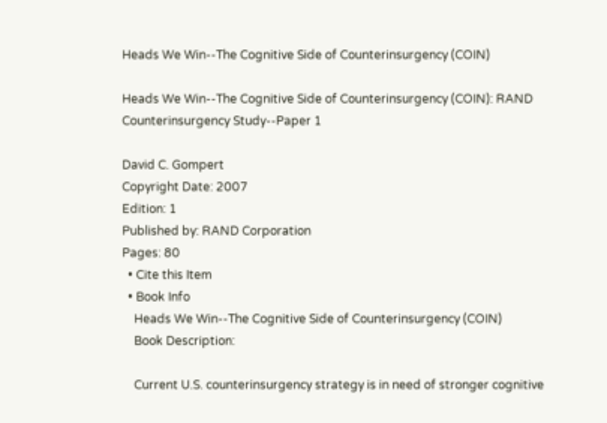Heads We Win--The Cognitive Side of Counterinsurgency (COIN)

Heads We Win--The Cognitive Side of Counterinsurgency (COIN): RAND Counterinsurgency Study--Paper 1

David C. Gompert
Copyright Date: 2007
Edition: 1
Published by: RAND Corporation
Pages: 80
  • Cite this Item
  • Book Info
    Heads We Win--The Cognitive Side of Counterinsurgency (COIN)
    Book Description:

    Current U.S. counterinsurgency strategy is in need of stronger cognitive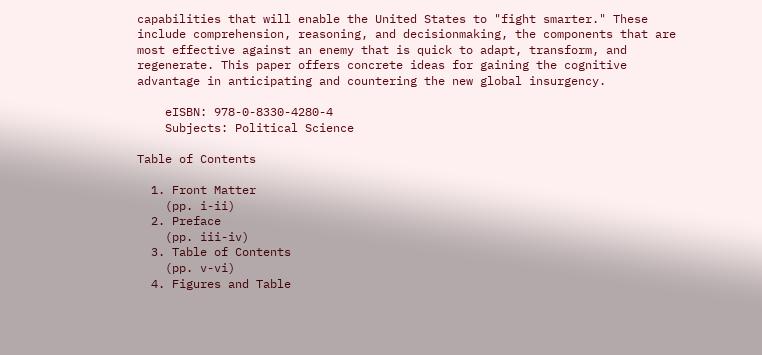capabilities that will enable the United States to "fight smarter." These include comprehension, reasoning, and decisionmaking, the components that are most effective against an enemy that is quick to adapt, transform, and regenerate. This paper offers concrete ideas for gaining the cognitive advantage in anticipating and countering the new global insurgency.

    eISBN: 978-0-8330-4280-4
    Subjects: Political Science

Table of Contents

  1. Front Matter
    (pp. i-ii)
  2. Preface
    (pp. iii-iv)
  3. Table of Contents
    (pp. v-vi)
  4. Figures and Table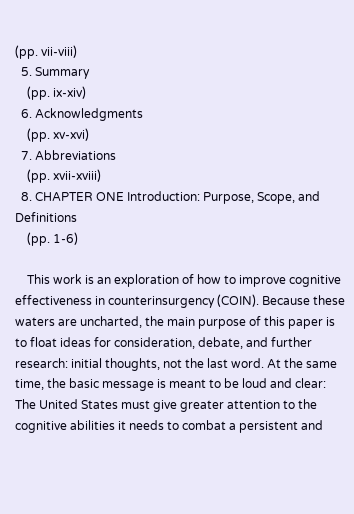(pp. vii-viii)
  5. Summary
    (pp. ix-xiv)
  6. Acknowledgments
    (pp. xv-xvi)
  7. Abbreviations
    (pp. xvii-xviii)
  8. CHAPTER ONE Introduction: Purpose, Scope, and Definitions
    (pp. 1-6)

    This work is an exploration of how to improve cognitive effectiveness in counterinsurgency (COIN). Because these waters are uncharted, the main purpose of this paper is to float ideas for consideration, debate, and further research: initial thoughts, not the last word. At the same time, the basic message is meant to be loud and clear: The United States must give greater attention to the cognitive abilities it needs to combat a persistent and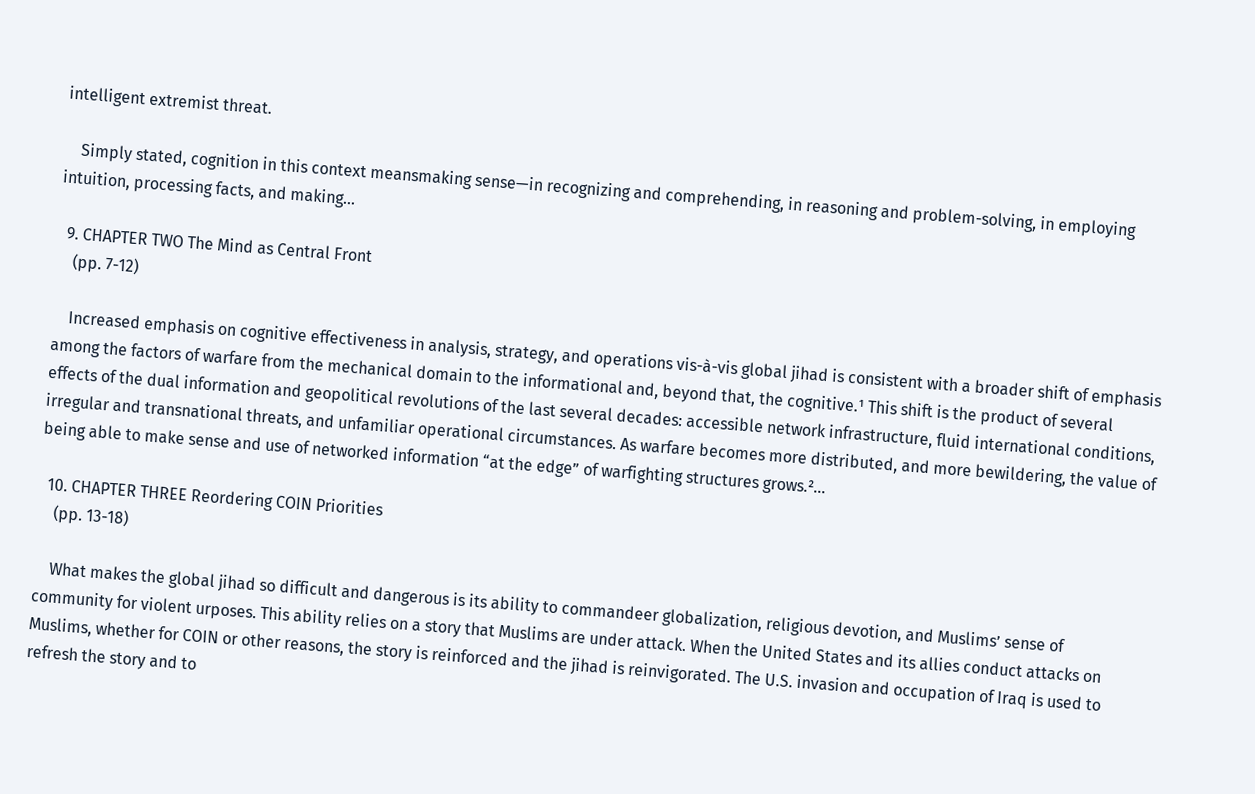intelligent extremist threat.

    Simply stated, cognition in this context meansmaking sense—in recognizing and comprehending, in reasoning and problem-solving, in employing intuition, processing facts, and making...

  9. CHAPTER TWO The Mind as Central Front
    (pp. 7-12)

    Increased emphasis on cognitive effectiveness in analysis, strategy, and operations vis-à-vis global jihad is consistent with a broader shift of emphasis among the factors of warfare from the mechanical domain to the informational and, beyond that, the cognitive.¹ This shift is the product of several effects of the dual information and geopolitical revolutions of the last several decades: accessible network infrastructure, fluid international conditions, irregular and transnational threats, and unfamiliar operational circumstances. As warfare becomes more distributed, and more bewildering, the value of being able to make sense and use of networked information “at the edge” of warfighting structures grows.²...

  10. CHAPTER THREE Reordering COIN Priorities
    (pp. 13-18)

    What makes the global jihad so difficult and dangerous is its ability to commandeer globalization, religious devotion, and Muslims’ sense of community for violent urposes. This ability relies on a story that Muslims are under attack. When the United States and its allies conduct attacks on Muslims, whether for COIN or other reasons, the story is reinforced and the jihad is reinvigorated. The U.S. invasion and occupation of Iraq is used to refresh the story and to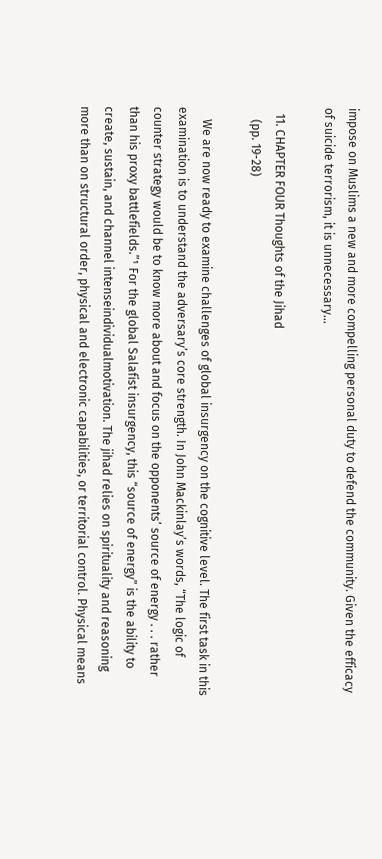impose on Muslims a new and more compelling personal duty to defend the community. Given the efficacy of suicide terrorism, it is unnecessary...

  11. CHAPTER FOUR Thoughts of the Jihad
    (pp. 19-28)

    We are now ready to examine challenges of global insurgency on the cognitive level. The first task in this examination is to understand the adversary’s core strength. In John Mackinlay’s words, “The logic of counter strategy would be to know more about and focus on the opponents’ source of energy . . . rather than his proxy battlefields.”¹ For the global Salafist insurgency, this “source of energy” is the ability to create, sustain, and channel intenseindividualmotivation. The jihad relies on spirituality and reasoning more than on structural order, physical and electronic capabilities, or territorial control. Physical means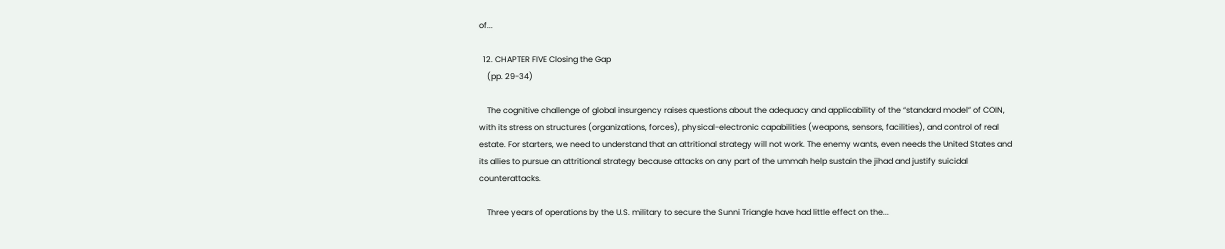of...

  12. CHAPTER FIVE Closing the Gap
    (pp. 29-34)

    The cognitive challenge of global insurgency raises questions about the adequacy and applicability of the “standard model” of COIN, with its stress on structures (organizations, forces), physical-electronic capabilities (weapons, sensors, facilities), and control of real estate. For starters, we need to understand that an attritional strategy will not work. The enemy wants, even needs the United States and its allies to pursue an attritional strategy because attacks on any part of the ummah help sustain the jihad and justify suicidal counterattacks.

    Three years of operations by the U.S. military to secure the Sunni Triangle have had little effect on the...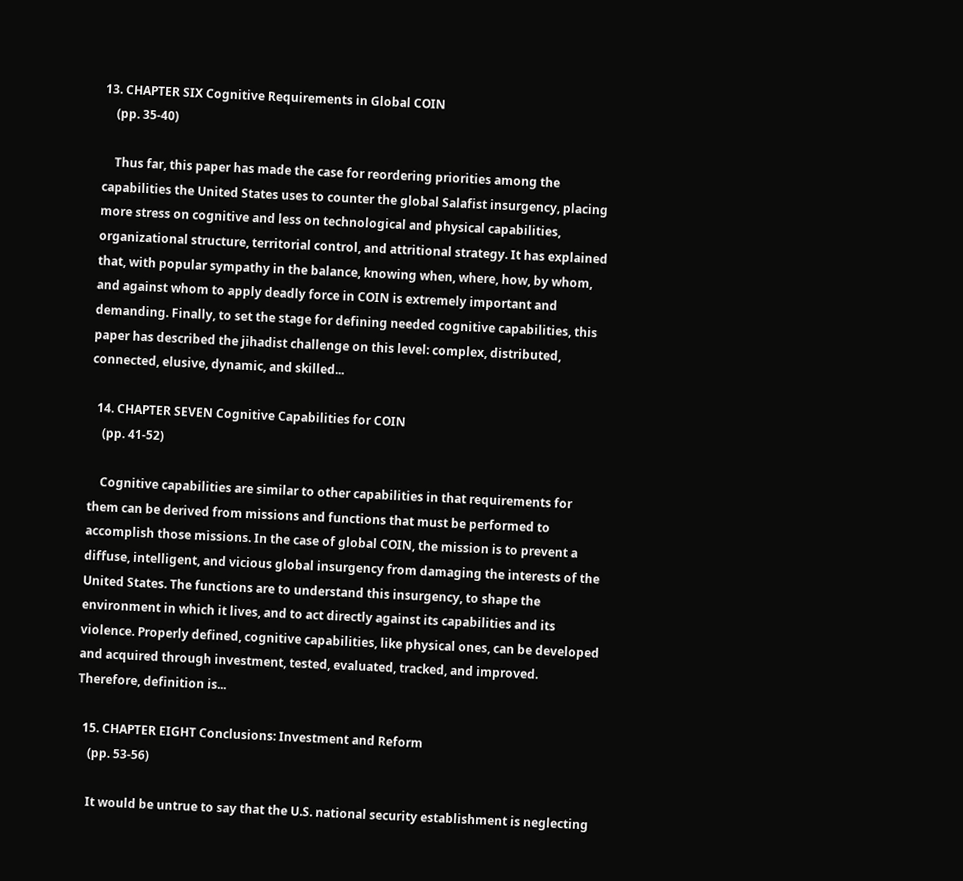13. CHAPTER SIX Cognitive Requirements in Global COIN
    (pp. 35-40)

    Thus far, this paper has made the case for reordering priorities among the capabilities the United States uses to counter the global Salafist insurgency, placing more stress on cognitive and less on technological and physical capabilities, organizational structure, territorial control, and attritional strategy. It has explained that, with popular sympathy in the balance, knowing when, where, how, by whom, and against whom to apply deadly force in COIN is extremely important and demanding. Finally, to set the stage for defining needed cognitive capabilities, this paper has described the jihadist challenge on this level: complex, distributed, connected, elusive, dynamic, and skilled...

  14. CHAPTER SEVEN Cognitive Capabilities for COIN
    (pp. 41-52)

    Cognitive capabilities are similar to other capabilities in that requirements for them can be derived from missions and functions that must be performed to accomplish those missions. In the case of global COIN, the mission is to prevent a diffuse, intelligent, and vicious global insurgency from damaging the interests of the United States. The functions are to understand this insurgency, to shape the environment in which it lives, and to act directly against its capabilities and its violence. Properly defined, cognitive capabilities, like physical ones, can be developed and acquired through investment, tested, evaluated, tracked, and improved. Therefore, definition is...

  15. CHAPTER EIGHT Conclusions: Investment and Reform
    (pp. 53-56)

    It would be untrue to say that the U.S. national security establishment is neglecting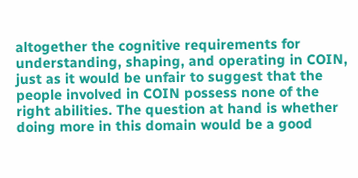altogether the cognitive requirements for understanding, shaping, and operating in COIN, just as it would be unfair to suggest that the people involved in COIN possess none of the right abilities. The question at hand is whether doing more in this domain would be a good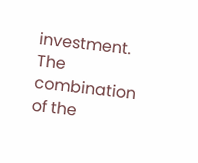investment. The combination of the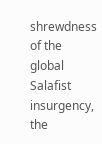shrewdness of the global Salafist insurgency, the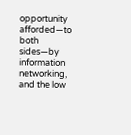opportunity afforded—to both sides—by information networking, and the low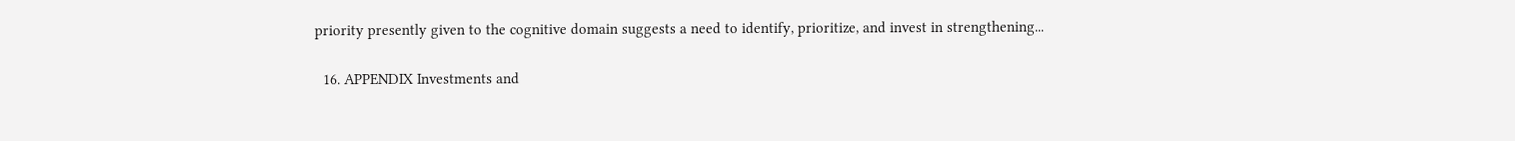priority presently given to the cognitive domain suggests a need to identify, prioritize, and invest in strengthening...

  16. APPENDIX Investments and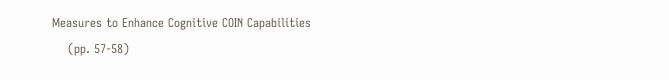Measures to Enhance Cognitive COIN Capabilities
    (pp. 57-58)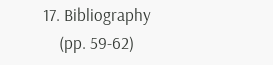17. Bibliography
    (pp. 59-62)